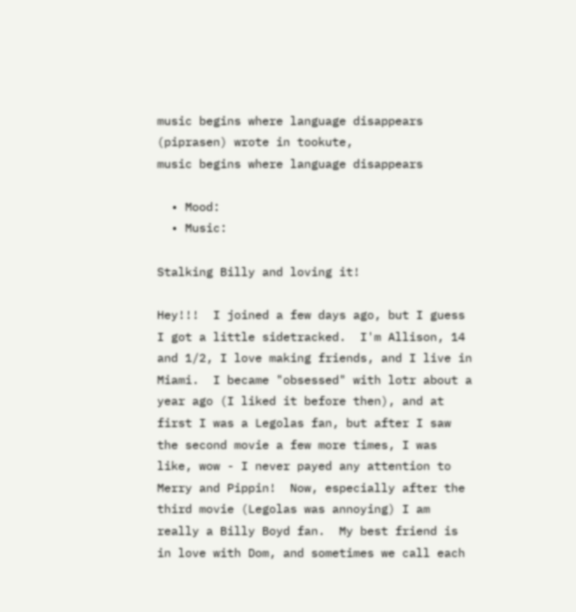music begins where language disappears (piprasen) wrote in tookute,
music begins where language disappears

  • Mood:
  • Music:

Stalking Billy and loving it!

Hey!!!  I joined a few days ago, but I guess I got a little sidetracked.  I'm Allison, 14 and 1/2, I love making friends, and I live in Miami.  I became "obsessed" with lotr about a year ago (I liked it before then), and at first I was a Legolas fan, but after I saw the second movie a few more times, I was like, wow - I never payed any attention to Merry and Pippin!  Now, especially after the third movie (Legolas was annoying) I am really a Billy Boyd fan.  My best friend is in love with Dom, and sometimes we call each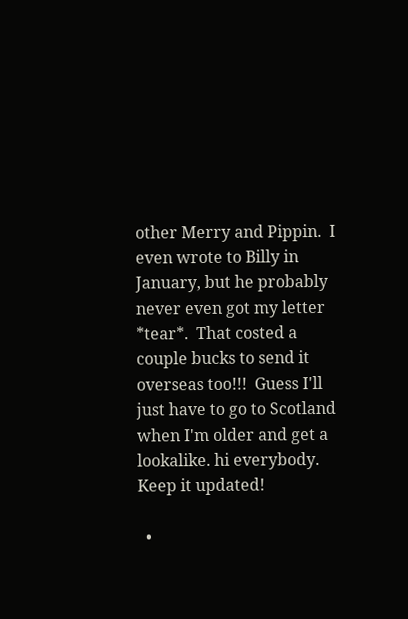other Merry and Pippin.  I even wrote to Billy in January, but he probably never even got my letter *tear*.  That costed a couple bucks to send it overseas too!!!  Guess I'll just have to go to Scotland when I'm older and get a lookalike. hi everybody.  Keep it updated!

  •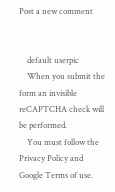Post a new comment


    default userpic
    When you submit the form an invisible reCAPTCHA check will be performed.
    You must follow the Privacy Policy and Google Terms of use.